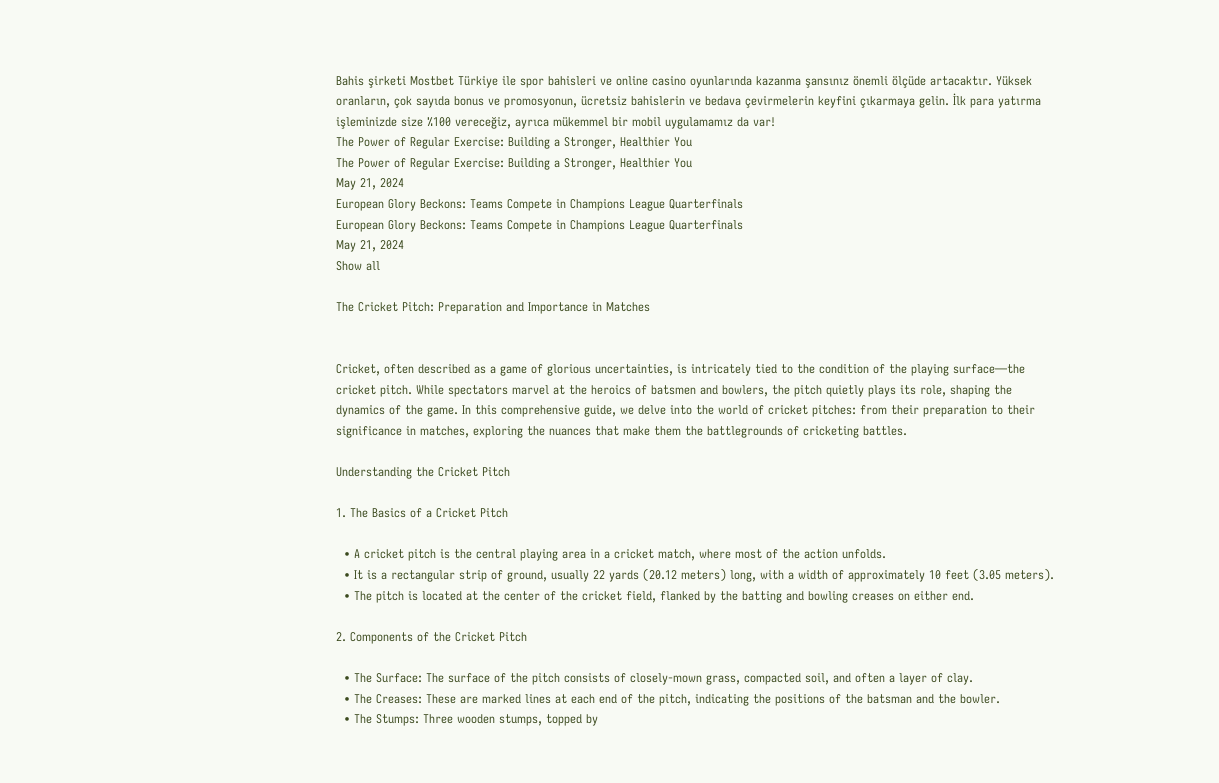Bahis şirketi Mostbet Türkiye ile spor bahisleri ve online casino oyunlarında kazanma şansınız önemli ölçüde artacaktır. Yüksek oranların, çok sayıda bonus ve promosyonun, ücretsiz bahislerin ve bedava çevirmelerin keyfini çıkarmaya gelin. İlk para yatırma işleminizde size %100 vereceğiz, ayrıca mükemmel bir mobil uygulamamız da var!
The Power of Regular Exercise: Building a Stronger, Healthier You
The Power of Regular Exercise: Building a Stronger, Healthier You
May 21, 2024
European Glory Beckons: Teams Compete in Champions League Quarterfinals
European Glory Beckons: Teams Compete in Champions League Quarterfinals
May 21, 2024
Show all

The Cricket Pitch: Preparation and Importance in Matches


Cricket, often described as a game of glorious uncertainties, is intricately tied to the condition of the playing surface—the cricket pitch. While spectators marvel at the heroics of batsmen and bowlers, the pitch quietly plays its role, shaping the dynamics of the game. In this comprehensive guide, we delve into the world of cricket pitches: from their preparation to their significance in matches, exploring the nuances that make them the battlegrounds of cricketing battles.

Understanding the Cricket Pitch

1. The Basics of a Cricket Pitch

  • A cricket pitch is the central playing area in a cricket match, where most of the action unfolds.
  • It is a rectangular strip of ground, usually 22 yards (20.12 meters) long, with a width of approximately 10 feet (3.05 meters).
  • The pitch is located at the center of the cricket field, flanked by the batting and bowling creases on either end.

2. Components of the Cricket Pitch

  • The Surface: The surface of the pitch consists of closely-mown grass, compacted soil, and often a layer of clay.
  • The Creases: These are marked lines at each end of the pitch, indicating the positions of the batsman and the bowler.
  • The Stumps: Three wooden stumps, topped by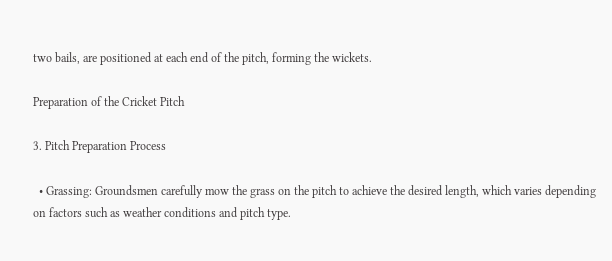two bails, are positioned at each end of the pitch, forming the wickets.

Preparation of the Cricket Pitch

3. Pitch Preparation Process

  • Grassing: Groundsmen carefully mow the grass on the pitch to achieve the desired length, which varies depending on factors such as weather conditions and pitch type.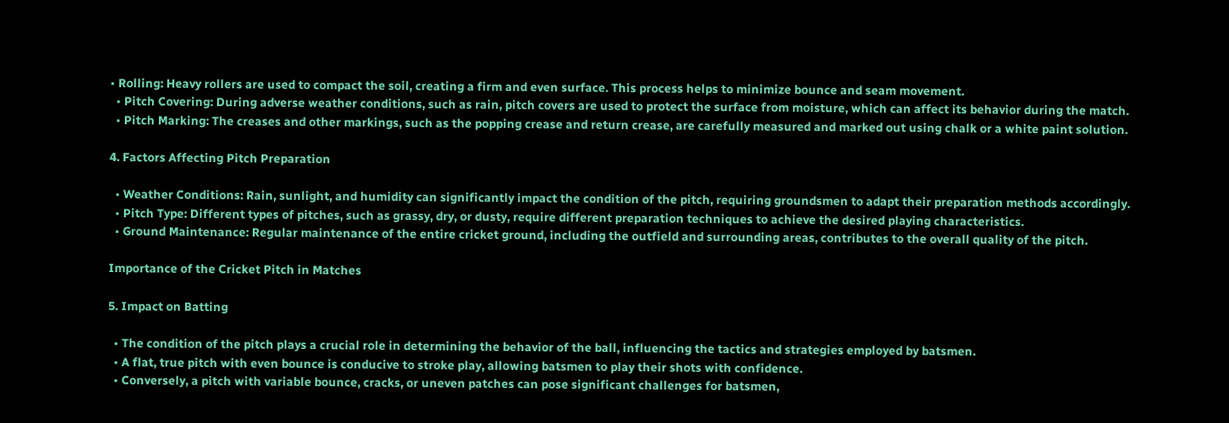• Rolling: Heavy rollers are used to compact the soil, creating a firm and even surface. This process helps to minimize bounce and seam movement.
  • Pitch Covering: During adverse weather conditions, such as rain, pitch covers are used to protect the surface from moisture, which can affect its behavior during the match.
  • Pitch Marking: The creases and other markings, such as the popping crease and return crease, are carefully measured and marked out using chalk or a white paint solution.

4. Factors Affecting Pitch Preparation

  • Weather Conditions: Rain, sunlight, and humidity can significantly impact the condition of the pitch, requiring groundsmen to adapt their preparation methods accordingly.
  • Pitch Type: Different types of pitches, such as grassy, dry, or dusty, require different preparation techniques to achieve the desired playing characteristics.
  • Ground Maintenance: Regular maintenance of the entire cricket ground, including the outfield and surrounding areas, contributes to the overall quality of the pitch.

Importance of the Cricket Pitch in Matches

5. Impact on Batting

  • The condition of the pitch plays a crucial role in determining the behavior of the ball, influencing the tactics and strategies employed by batsmen.
  • A flat, true pitch with even bounce is conducive to stroke play, allowing batsmen to play their shots with confidence.
  • Conversely, a pitch with variable bounce, cracks, or uneven patches can pose significant challenges for batsmen,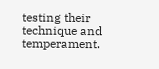testing their technique and temperament.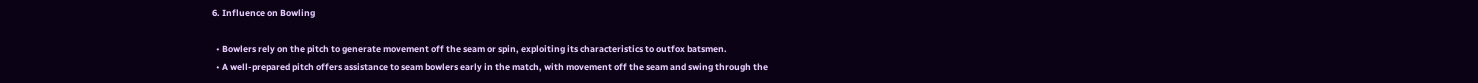6. Influence on Bowling

  • Bowlers rely on the pitch to generate movement off the seam or spin, exploiting its characteristics to outfox batsmen.
  • A well-prepared pitch offers assistance to seam bowlers early in the match, with movement off the seam and swing through the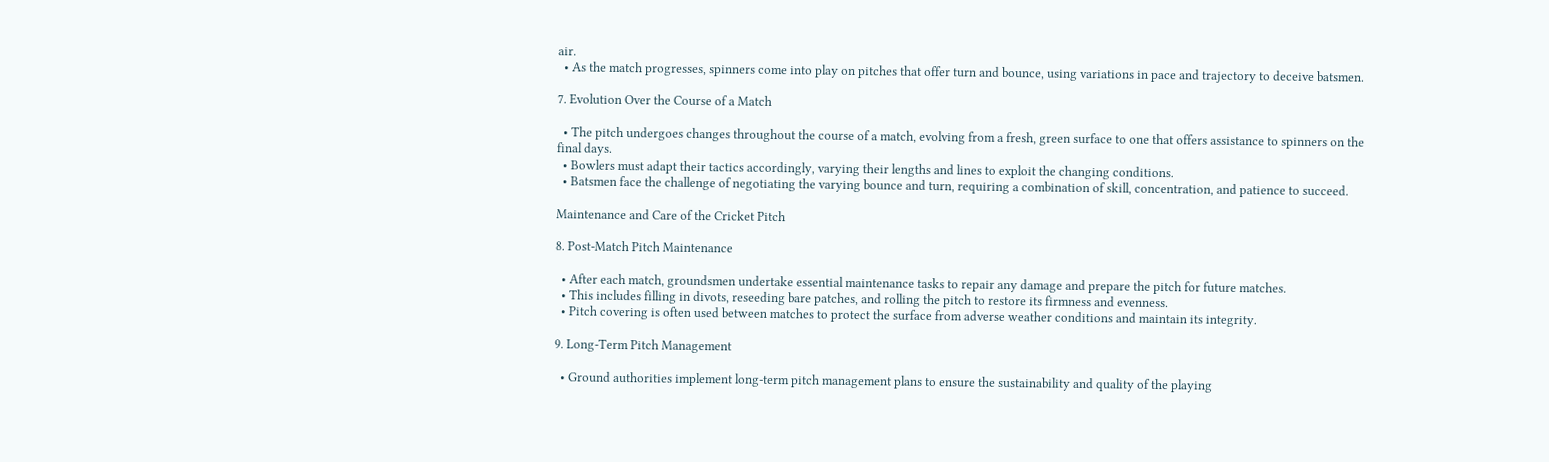air.
  • As the match progresses, spinners come into play on pitches that offer turn and bounce, using variations in pace and trajectory to deceive batsmen.

7. Evolution Over the Course of a Match

  • The pitch undergoes changes throughout the course of a match, evolving from a fresh, green surface to one that offers assistance to spinners on the final days.
  • Bowlers must adapt their tactics accordingly, varying their lengths and lines to exploit the changing conditions.
  • Batsmen face the challenge of negotiating the varying bounce and turn, requiring a combination of skill, concentration, and patience to succeed.

Maintenance and Care of the Cricket Pitch

8. Post-Match Pitch Maintenance

  • After each match, groundsmen undertake essential maintenance tasks to repair any damage and prepare the pitch for future matches.
  • This includes filling in divots, reseeding bare patches, and rolling the pitch to restore its firmness and evenness.
  • Pitch covering is often used between matches to protect the surface from adverse weather conditions and maintain its integrity.

9. Long-Term Pitch Management

  • Ground authorities implement long-term pitch management plans to ensure the sustainability and quality of the playing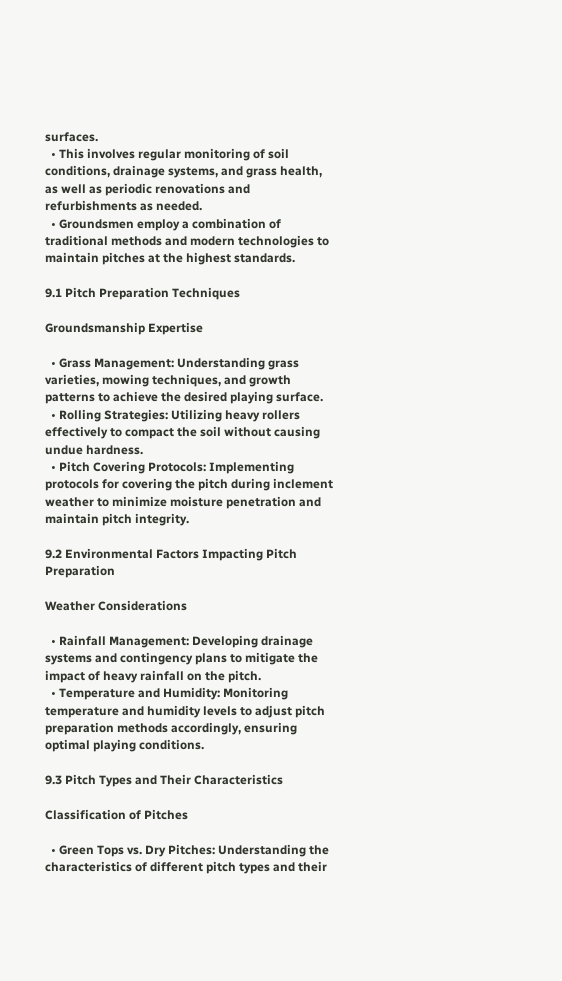surfaces.
  • This involves regular monitoring of soil conditions, drainage systems, and grass health, as well as periodic renovations and refurbishments as needed.
  • Groundsmen employ a combination of traditional methods and modern technologies to maintain pitches at the highest standards.

9.1 Pitch Preparation Techniques

Groundsmanship Expertise

  • Grass Management: Understanding grass varieties, mowing techniques, and growth patterns to achieve the desired playing surface.
  • Rolling Strategies: Utilizing heavy rollers effectively to compact the soil without causing undue hardness.
  • Pitch Covering Protocols: Implementing protocols for covering the pitch during inclement weather to minimize moisture penetration and maintain pitch integrity.

9.2 Environmental Factors Impacting Pitch Preparation

Weather Considerations

  • Rainfall Management: Developing drainage systems and contingency plans to mitigate the impact of heavy rainfall on the pitch.
  • Temperature and Humidity: Monitoring temperature and humidity levels to adjust pitch preparation methods accordingly, ensuring optimal playing conditions.

9.3 Pitch Types and Their Characteristics

Classification of Pitches

  • Green Tops vs. Dry Pitches: Understanding the characteristics of different pitch types and their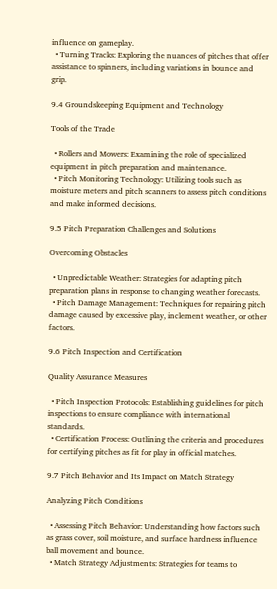influence on gameplay.
  • Turning Tracks: Exploring the nuances of pitches that offer assistance to spinners, including variations in bounce and grip.

9.4 Groundskeeping Equipment and Technology

Tools of the Trade

  • Rollers and Mowers: Examining the role of specialized equipment in pitch preparation and maintenance.
  • Pitch Monitoring Technology: Utilizing tools such as moisture meters and pitch scanners to assess pitch conditions and make informed decisions.

9.5 Pitch Preparation Challenges and Solutions

Overcoming Obstacles

  • Unpredictable Weather: Strategies for adapting pitch preparation plans in response to changing weather forecasts.
  • Pitch Damage Management: Techniques for repairing pitch damage caused by excessive play, inclement weather, or other factors.

9.6 Pitch Inspection and Certification

Quality Assurance Measures

  • Pitch Inspection Protocols: Establishing guidelines for pitch inspections to ensure compliance with international standards.
  • Certification Process: Outlining the criteria and procedures for certifying pitches as fit for play in official matches.

9.7 Pitch Behavior and Its Impact on Match Strategy

Analyzing Pitch Conditions

  • Assessing Pitch Behavior: Understanding how factors such as grass cover, soil moisture, and surface hardness influence ball movement and bounce.
  • Match Strategy Adjustments: Strategies for teams to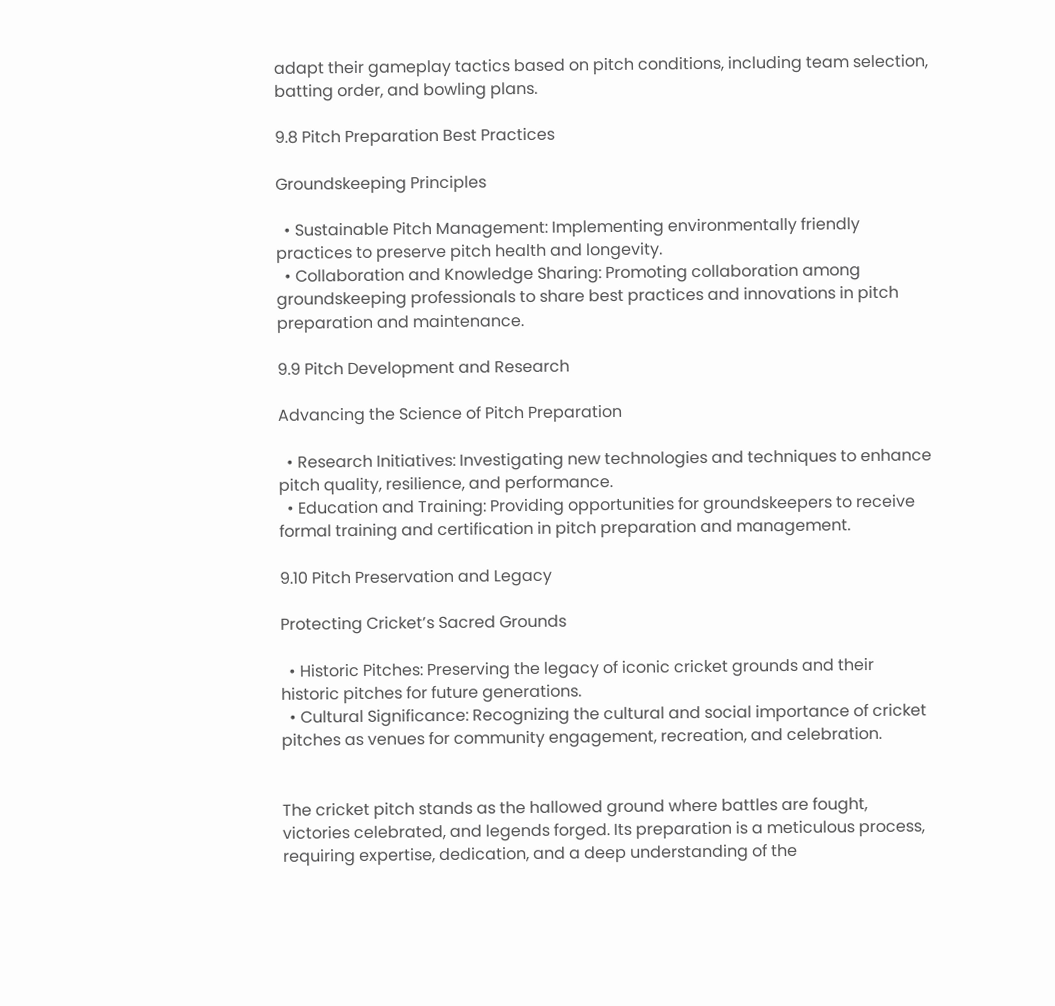adapt their gameplay tactics based on pitch conditions, including team selection, batting order, and bowling plans.

9.8 Pitch Preparation Best Practices

Groundskeeping Principles

  • Sustainable Pitch Management: Implementing environmentally friendly practices to preserve pitch health and longevity.
  • Collaboration and Knowledge Sharing: Promoting collaboration among groundskeeping professionals to share best practices and innovations in pitch preparation and maintenance.

9.9 Pitch Development and Research

Advancing the Science of Pitch Preparation

  • Research Initiatives: Investigating new technologies and techniques to enhance pitch quality, resilience, and performance.
  • Education and Training: Providing opportunities for groundskeepers to receive formal training and certification in pitch preparation and management.

9.10 Pitch Preservation and Legacy

Protecting Cricket’s Sacred Grounds

  • Historic Pitches: Preserving the legacy of iconic cricket grounds and their historic pitches for future generations.
  • Cultural Significance: Recognizing the cultural and social importance of cricket pitches as venues for community engagement, recreation, and celebration.


The cricket pitch stands as the hallowed ground where battles are fought, victories celebrated, and legends forged. Its preparation is a meticulous process, requiring expertise, dedication, and a deep understanding of the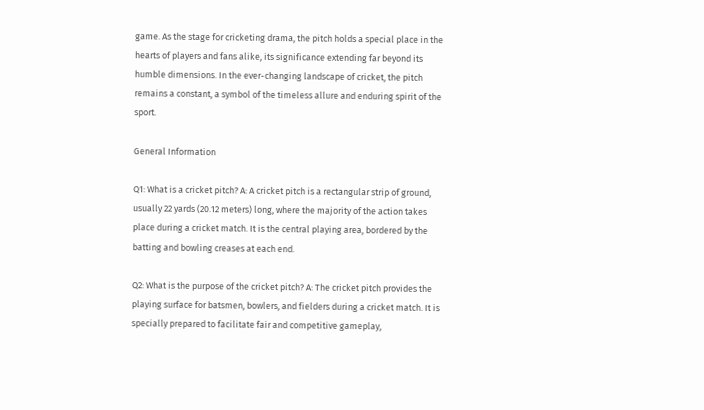game. As the stage for cricketing drama, the pitch holds a special place in the hearts of players and fans alike, its significance extending far beyond its humble dimensions. In the ever-changing landscape of cricket, the pitch remains a constant, a symbol of the timeless allure and enduring spirit of the sport.

General Information

Q1: What is a cricket pitch? A: A cricket pitch is a rectangular strip of ground, usually 22 yards (20.12 meters) long, where the majority of the action takes place during a cricket match. It is the central playing area, bordered by the batting and bowling creases at each end.

Q2: What is the purpose of the cricket pitch? A: The cricket pitch provides the playing surface for batsmen, bowlers, and fielders during a cricket match. It is specially prepared to facilitate fair and competitive gameplay,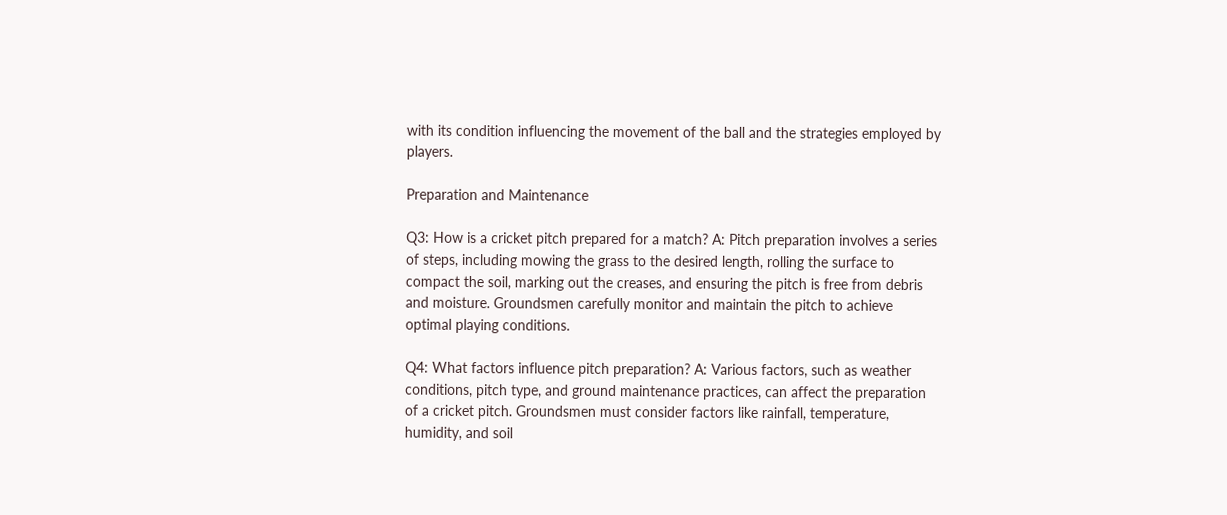with its condition influencing the movement of the ball and the strategies employed by players.

Preparation and Maintenance

Q3: How is a cricket pitch prepared for a match? A: Pitch preparation involves a series of steps, including mowing the grass to the desired length, rolling the surface to compact the soil, marking out the creases, and ensuring the pitch is free from debris and moisture. Groundsmen carefully monitor and maintain the pitch to achieve optimal playing conditions.

Q4: What factors influence pitch preparation? A: Various factors, such as weather conditions, pitch type, and ground maintenance practices, can affect the preparation of a cricket pitch. Groundsmen must consider factors like rainfall, temperature, humidity, and soil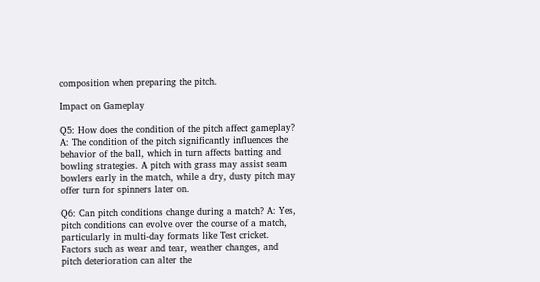composition when preparing the pitch.

Impact on Gameplay

Q5: How does the condition of the pitch affect gameplay? A: The condition of the pitch significantly influences the behavior of the ball, which in turn affects batting and bowling strategies. A pitch with grass may assist seam bowlers early in the match, while a dry, dusty pitch may offer turn for spinners later on.

Q6: Can pitch conditions change during a match? A: Yes, pitch conditions can evolve over the course of a match, particularly in multi-day formats like Test cricket. Factors such as wear and tear, weather changes, and pitch deterioration can alter the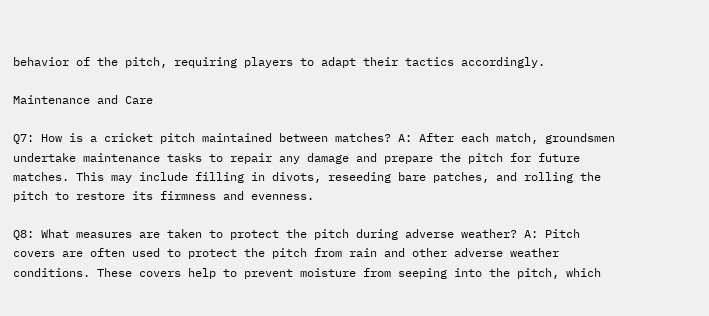behavior of the pitch, requiring players to adapt their tactics accordingly.

Maintenance and Care

Q7: How is a cricket pitch maintained between matches? A: After each match, groundsmen undertake maintenance tasks to repair any damage and prepare the pitch for future matches. This may include filling in divots, reseeding bare patches, and rolling the pitch to restore its firmness and evenness.

Q8: What measures are taken to protect the pitch during adverse weather? A: Pitch covers are often used to protect the pitch from rain and other adverse weather conditions. These covers help to prevent moisture from seeping into the pitch, which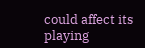could affect its playing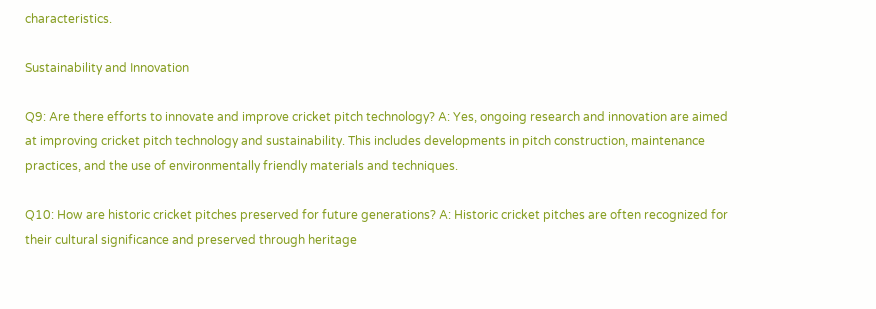characteristics.

Sustainability and Innovation

Q9: Are there efforts to innovate and improve cricket pitch technology? A: Yes, ongoing research and innovation are aimed at improving cricket pitch technology and sustainability. This includes developments in pitch construction, maintenance practices, and the use of environmentally friendly materials and techniques.

Q10: How are historic cricket pitches preserved for future generations? A: Historic cricket pitches are often recognized for their cultural significance and preserved through heritage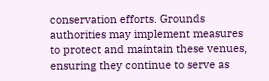conservation efforts. Grounds authorities may implement measures to protect and maintain these venues, ensuring they continue to serve as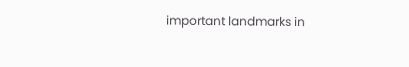important landmarks in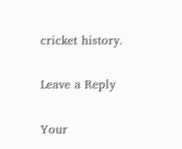cricket history.

Leave a Reply

Your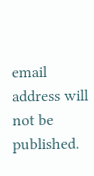email address will not be published.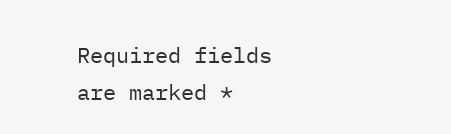Required fields are marked *